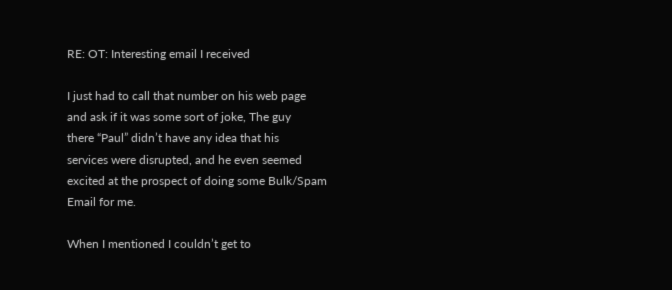RE: OT: Interesting email I received

I just had to call that number on his web page
and ask if it was some sort of joke, The guy
there “Paul” didn’t have any idea that his
services were disrupted, and he even seemed
excited at the prospect of doing some Bulk/Spam
Email for me.

When I mentioned I couldn’t get to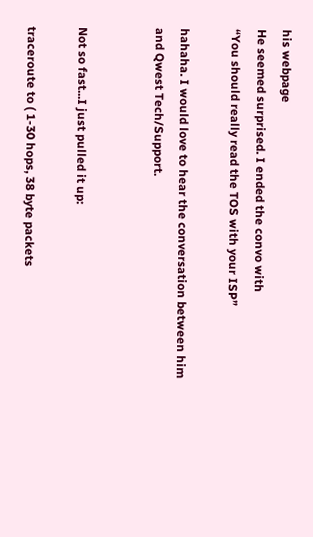his webpage
He seemed surprised. I ended the convo with
“You should really read the TOS with your ISP”

hahaha. I would love to hear the conversation between him
and Qwest Tech/Support.


Not so fast...I just pulled it up:

traceroute to ( 1-30 hops, 38 byte packets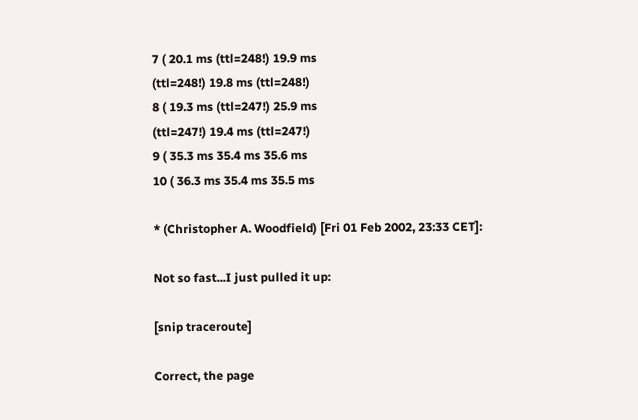7 ( 20.1 ms (ttl=248!) 19.9 ms
(ttl=248!) 19.8 ms (ttl=248!)
8 ( 19.3 ms (ttl=247!) 25.9 ms
(ttl=247!) 19.4 ms (ttl=247!)
9 ( 35.3 ms 35.4 ms 35.6 ms
10 ( 36.3 ms 35.4 ms 35.5 ms

* (Christopher A. Woodfield) [Fri 01 Feb 2002, 23:33 CET]:

Not so fast...I just pulled it up:

[snip traceroute]

Correct, the page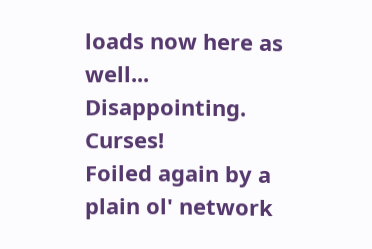loads now here as well... Disappointing. Curses!
Foiled again by a plain ol' network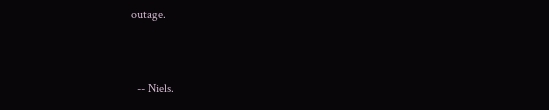outage.


  -- Niels.